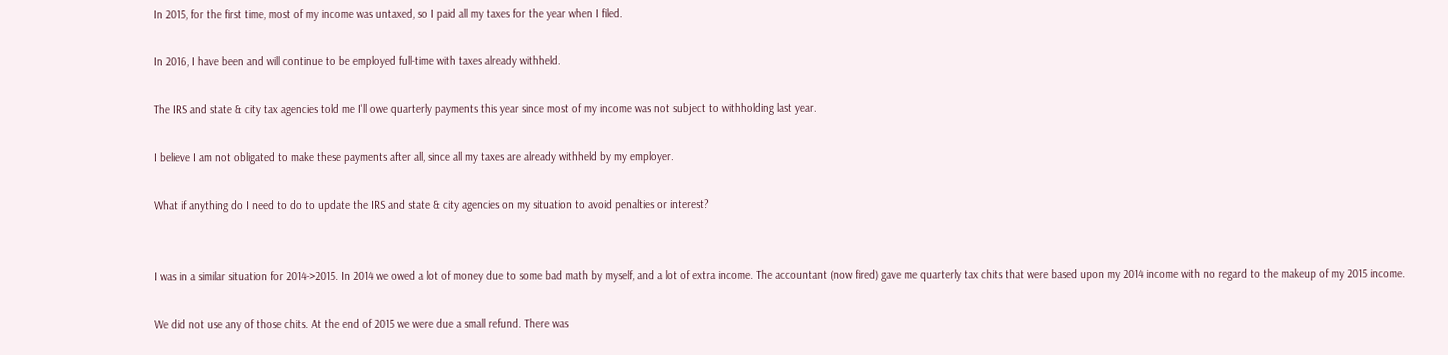In 2015, for the first time, most of my income was untaxed, so I paid all my taxes for the year when I filed.

In 2016, I have been and will continue to be employed full-time with taxes already withheld.

The IRS and state & city tax agencies told me I'll owe quarterly payments this year since most of my income was not subject to withholding last year.

I believe I am not obligated to make these payments after all, since all my taxes are already withheld by my employer.

What if anything do I need to do to update the IRS and state & city agencies on my situation to avoid penalties or interest?


I was in a similar situation for 2014->2015. In 2014 we owed a lot of money due to some bad math by myself, and a lot of extra income. The accountant (now fired) gave me quarterly tax chits that were based upon my 2014 income with no regard to the makeup of my 2015 income.

We did not use any of those chits. At the end of 2015 we were due a small refund. There was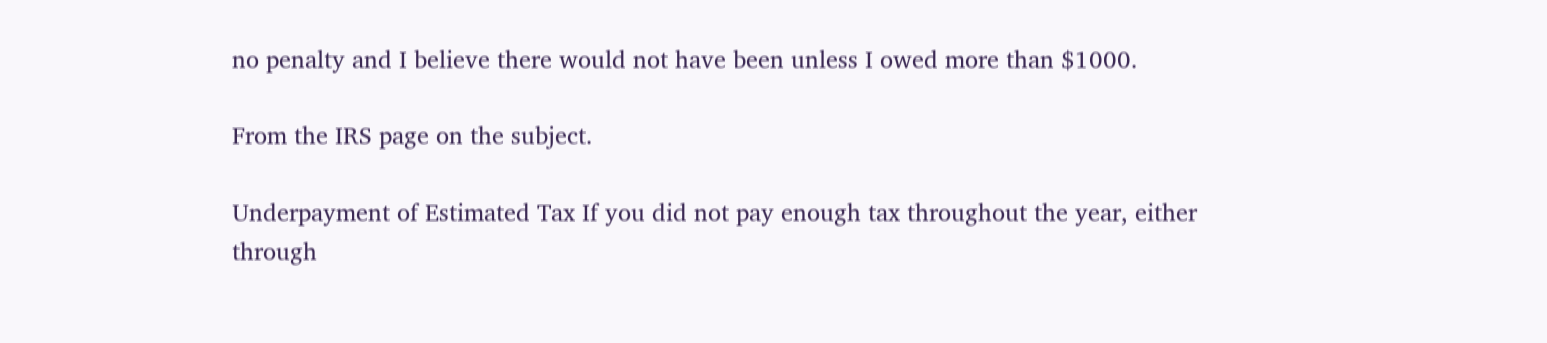no penalty and I believe there would not have been unless I owed more than $1000.

From the IRS page on the subject.

Underpayment of Estimated Tax If you did not pay enough tax throughout the year, either through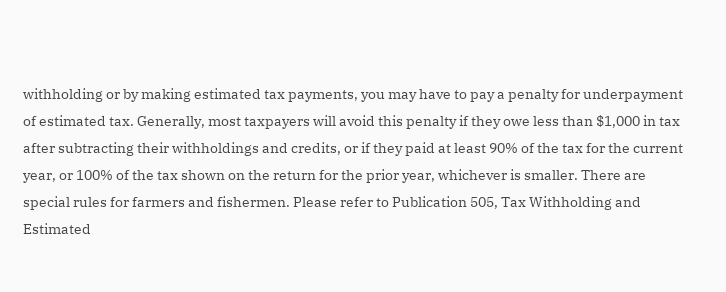withholding or by making estimated tax payments, you may have to pay a penalty for underpayment of estimated tax. Generally, most taxpayers will avoid this penalty if they owe less than $1,000 in tax after subtracting their withholdings and credits, or if they paid at least 90% of the tax for the current year, or 100% of the tax shown on the return for the prior year, whichever is smaller. There are special rules for farmers and fishermen. Please refer to Publication 505, Tax Withholding and Estimated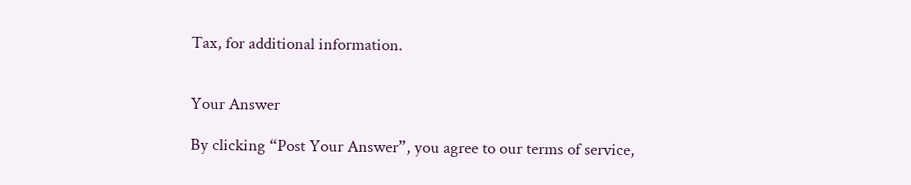Tax, for additional information.


Your Answer

By clicking “Post Your Answer”, you agree to our terms of service,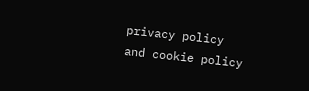privacy policy and cookie policy